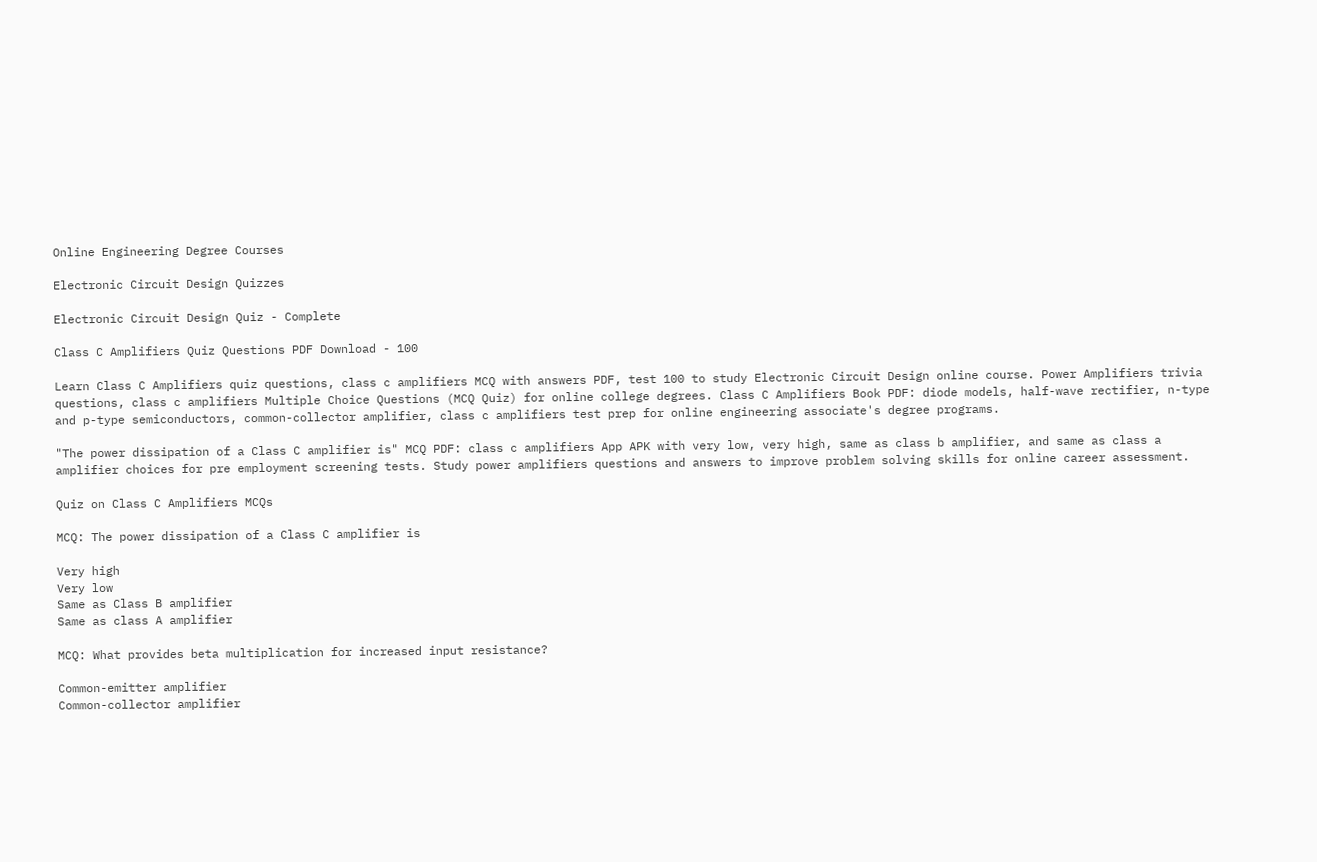Online Engineering Degree Courses

Electronic Circuit Design Quizzes

Electronic Circuit Design Quiz - Complete

Class C Amplifiers Quiz Questions PDF Download - 100

Learn Class C Amplifiers quiz questions, class c amplifiers MCQ with answers PDF, test 100 to study Electronic Circuit Design online course. Power Amplifiers trivia questions, class c amplifiers Multiple Choice Questions (MCQ Quiz) for online college degrees. Class C Amplifiers Book PDF: diode models, half-wave rectifier, n-type and p-type semiconductors, common-collector amplifier, class c amplifiers test prep for online engineering associate's degree programs.

"The power dissipation of a Class C amplifier is" MCQ PDF: class c amplifiers App APK with very low, very high, same as class b amplifier, and same as class a amplifier choices for pre employment screening tests. Study power amplifiers questions and answers to improve problem solving skills for online career assessment.

Quiz on Class C Amplifiers MCQs

MCQ: The power dissipation of a Class C amplifier is

Very high
Very low
Same as Class B amplifier
Same as class A amplifier

MCQ: What provides beta multiplication for increased input resistance?

Common-emitter amplifier
Common-collector amplifier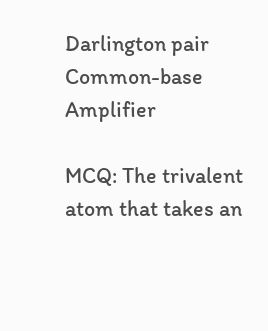Darlington pair
Common-base Amplifier

MCQ: The trivalent atom that takes an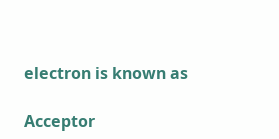electron is known as

Acceptor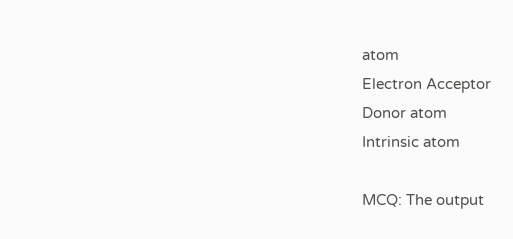atom
Electron Acceptor
Donor atom
Intrinsic atom

MCQ: The output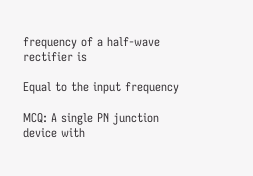frequency of a half-wave rectifier is

Equal to the input frequency

MCQ: A single PN junction device with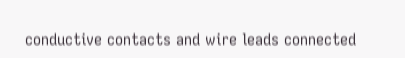conductive contacts and wire leads connected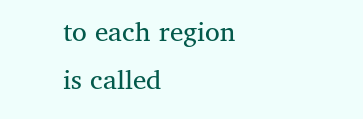to each region is called